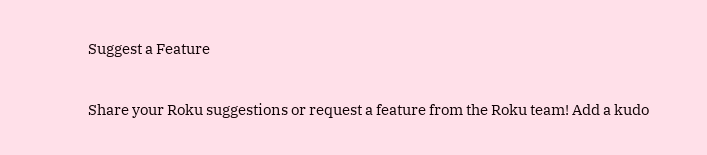Suggest a Feature

Share your Roku suggestions or request a feature from the Roku team! Add a kudo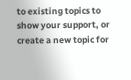to existing topics to show your support, or create a new topic for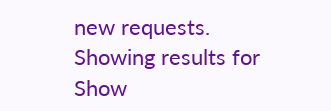new requests.
Showing results for
Show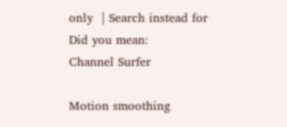only  | Search instead for
Did you mean:
Channel Surfer

Motion smoothing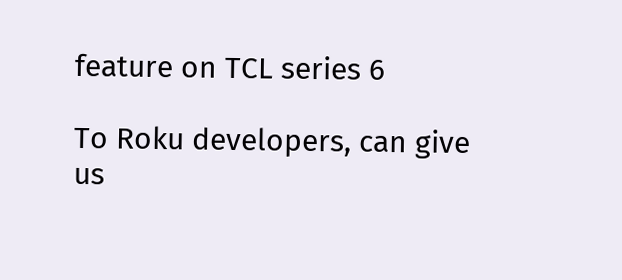feature on TCL series 6

To Roku developers, can give us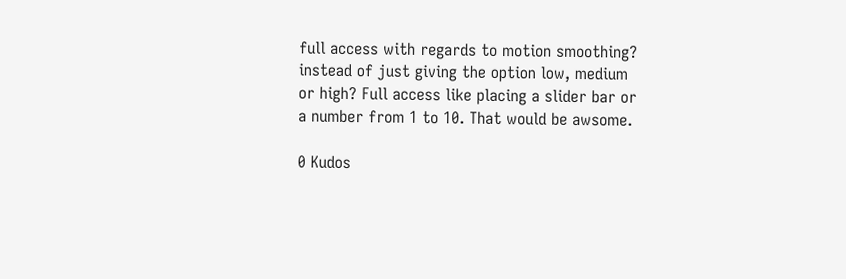full access with regards to motion smoothing? instead of just giving the option low, medium or high? Full access like placing a slider bar or a number from 1 to 10. That would be awsome.

0 Kudos